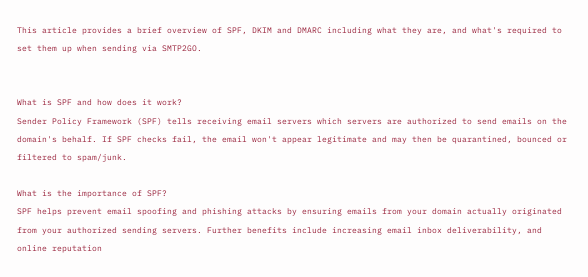This article provides a brief overview of SPF, DKIM and DMARC including what they are, and what's required to set them up when sending via SMTP2GO.


What is SPF and how does it work?
Sender Policy Framework (SPF) tells receiving email servers which servers are authorized to send emails on the domain's behalf. If SPF checks fail, the email won't appear legitimate and may then be quarantined, bounced or filtered to spam/junk.

What is the importance of SPF?
SPF helps prevent email spoofing and phishing attacks by ensuring emails from your domain actually originated from your authorized sending servers. Further benefits include increasing email inbox deliverability, and online reputation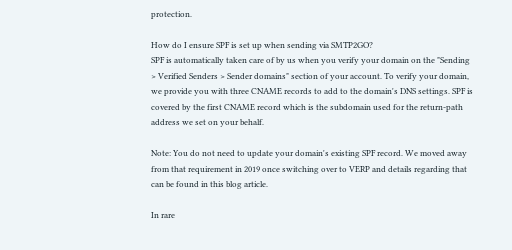protection.

How do I ensure SPF is set up when sending via SMTP2GO?
SPF is automatically taken care of by us when you verify your domain on the "Sending > Verified Senders > Sender domains" section of your account. To verify your domain, we provide you with three CNAME records to add to the domain's DNS settings. SPF is covered by the first CNAME record which is the subdomain used for the return-path address we set on your behalf.

Note: You do not need to update your domain's existing SPF record. We moved away from that requirement in 2019 once switching over to VERP and details regarding that can be found in this blog article.

In rare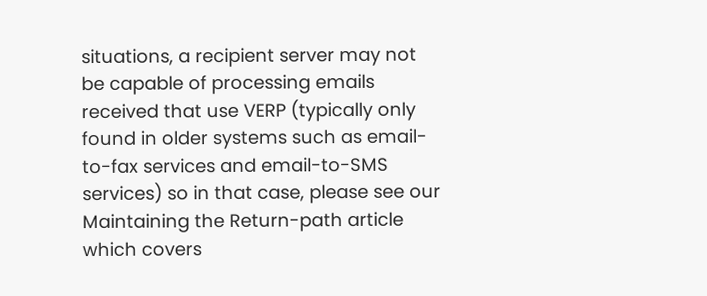situations, a recipient server may not be capable of processing emails received that use VERP (typically only found in older systems such as email-to-fax services and email-to-SMS services) so in that case, please see our Maintaining the Return-path article which covers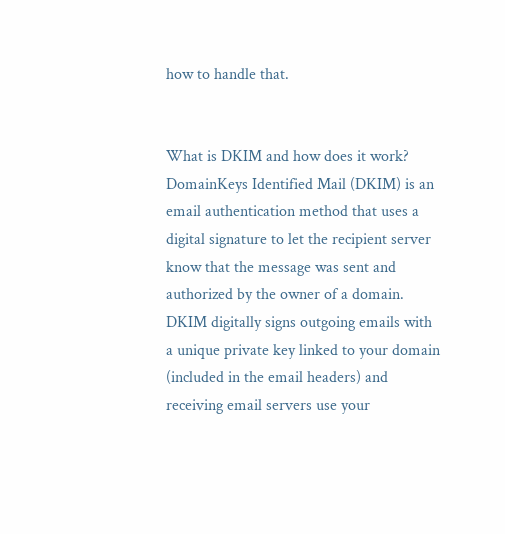how to handle that.


What is DKIM and how does it work?
DomainKeys Identified Mail (DKIM) is an email authentication method that uses a digital signature to let the recipient server know that the message was sent and authorized by the owner of a domain.
DKIM digitally signs outgoing emails with a unique private key linked to your domain (included in the email headers) and receiving email servers use your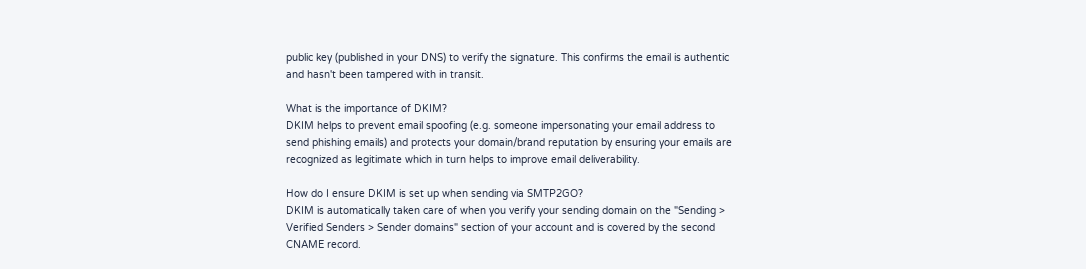public key (published in your DNS) to verify the signature. This confirms the email is authentic and hasn't been tampered with in transit.

What is the importance of DKIM?
DKIM helps to prevent email spoofing (e.g. someone impersonating your email address to send phishing emails) and protects your domain/brand reputation by ensuring your emails are recognized as legitimate which in turn helps to improve email deliverability.

How do I ensure DKIM is set up when sending via SMTP2GO?
DKIM is automatically taken care of when you verify your sending domain on the "Sending > Verified Senders > Sender domains" section of your account and is covered by the second CNAME record.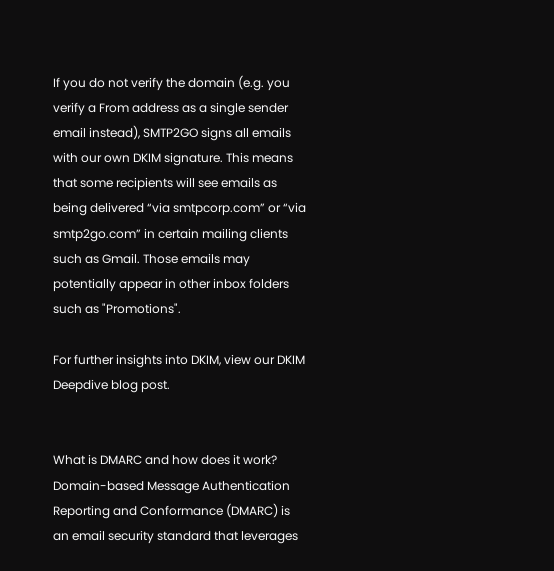If you do not verify the domain (e.g. you verify a From address as a single sender email instead), SMTP2GO signs all emails with our own DKIM signature. This means that some recipients will see emails as being delivered “via smtpcorp.com” or “via smtp2go.com” in certain mailing clients such as Gmail. Those emails may potentially appear in other inbox folders such as "Promotions".

For further insights into DKIM, view our DKIM Deepdive blog post.


What is DMARC and how does it work?
Domain-based Message Authentication Reporting and Conformance (DMARC) is an email security standard that leverages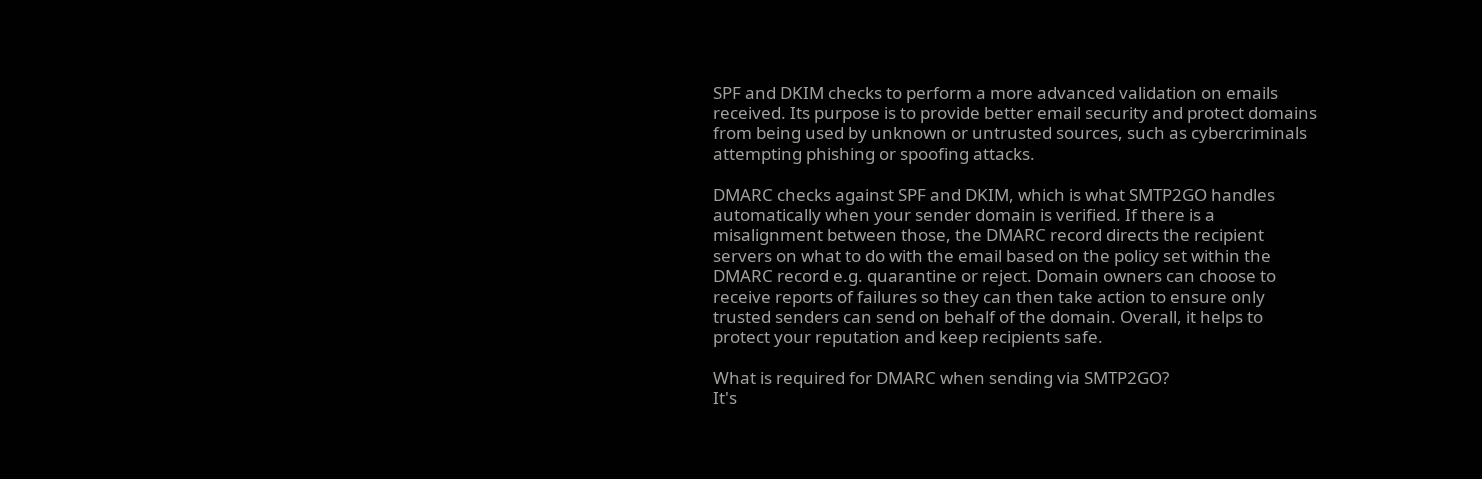SPF and DKIM checks to perform a more advanced validation on emails received. Its purpose is to provide better email security and protect domains from being used by unknown or untrusted sources, such as cybercriminals attempting phishing or spoofing attacks.

DMARC checks against SPF and DKIM, which is what SMTP2GO handles automatically when your sender domain is verified. If there is a misalignment between those, the DMARC record directs the recipient servers on what to do with the email based on the policy set within the DMARC record e.g. quarantine or reject. Domain owners can choose to receive reports of failures so they can then take action to ensure only trusted senders can send on behalf of the domain. Overall, it helps to protect your reputation and keep recipients safe.

What is required for DMARC when sending via SMTP2GO?
It's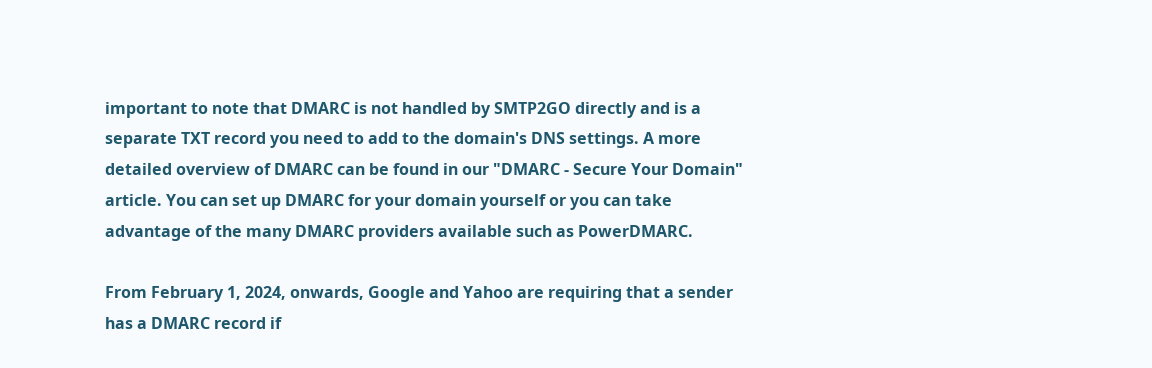important to note that DMARC is not handled by SMTP2GO directly and is a separate TXT record you need to add to the domain's DNS settings. A more detailed overview of DMARC can be found in our "DMARC - Secure Your Domain" article. You can set up DMARC for your domain yourself or you can take advantage of the many DMARC providers available such as PowerDMARC.

From February 1, 2024, onwards, Google and Yahoo are requiring that a sender has a DMARC record if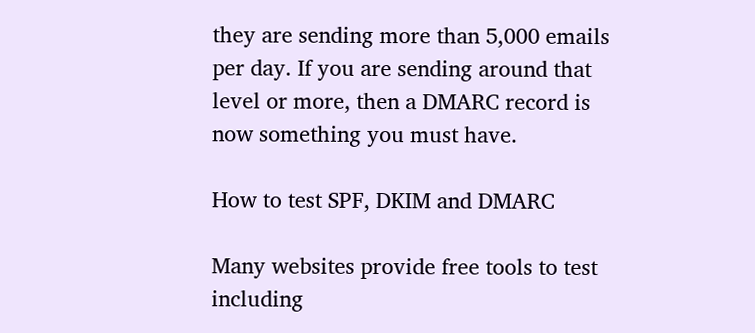they are sending more than 5,000 emails per day. If you are sending around that level or more, then a DMARC record is now something you must have.

How to test SPF, DKIM and DMARC

Many websites provide free tools to test including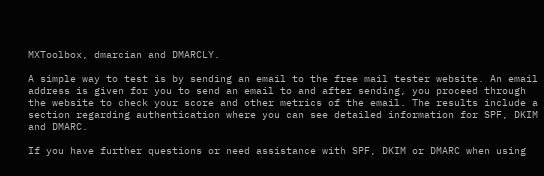MXToolbox, dmarcian and DMARCLY.

A simple way to test is by sending an email to the free mail tester website. An email address is given for you to send an email to and after sending, you proceed through the website to check your score and other metrics of the email. The results include a section regarding authentication where you can see detailed information for SPF, DKIM and DMARC.

If you have further questions or need assistance with SPF, DKIM or DMARC when using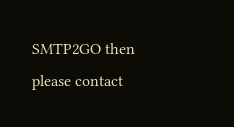SMTP2GO then please contact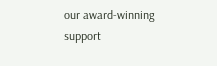our award-winning support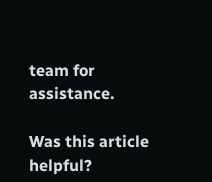team for assistance.

Was this article helpful?